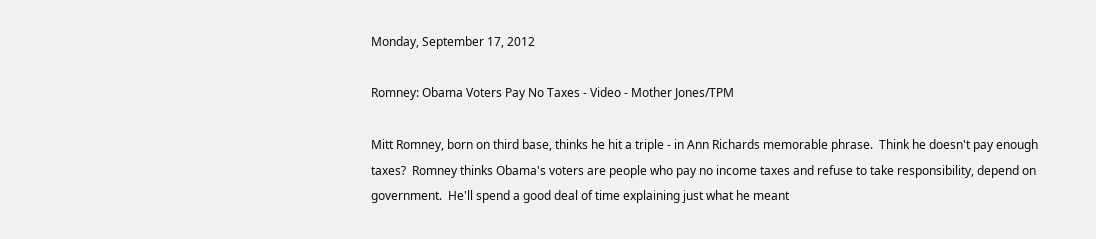Monday, September 17, 2012

Romney: Obama Voters Pay No Taxes - Video - Mother Jones/TPM

Mitt Romney, born on third base, thinks he hit a triple - in Ann Richards memorable phrase.  Think he doesn't pay enough taxes?  Romney thinks Obama's voters are people who pay no income taxes and refuse to take responsibility, depend on government.  He'll spend a good deal of time explaining just what he meant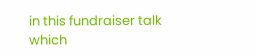in this fundraiser talk which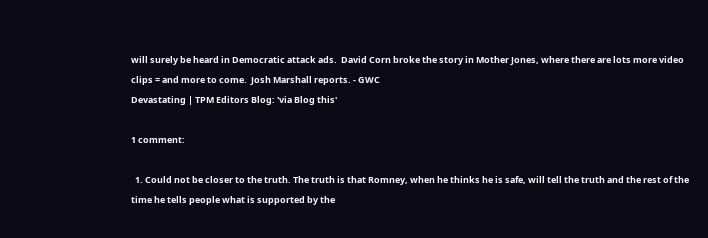will surely be heard in Democratic attack ads.  David Corn broke the story in Mother Jones, where there are lots more video clips = and more to come.  Josh Marshall reports. - GWC
Devastating | TPM Editors Blog: 'via Blog this'

1 comment:

  1. Could not be closer to the truth. The truth is that Romney, when he thinks he is safe, will tell the truth and the rest of the time he tells people what is supported by the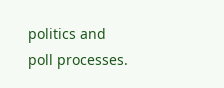politics and poll processes.